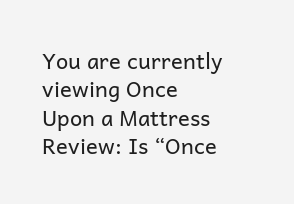You are currently viewing Once Upon a Mattress Review: Is “Once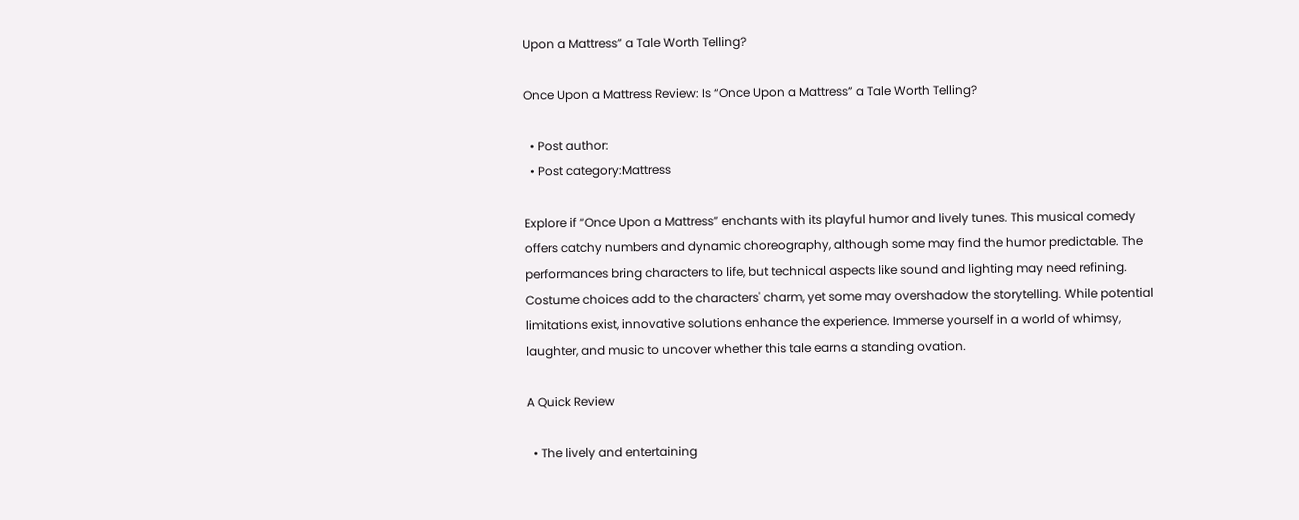Upon a Mattress” a Tale Worth Telling?

Once Upon a Mattress Review: Is “Once Upon a Mattress” a Tale Worth Telling?

  • Post author:
  • Post category:Mattress

Explore if “Once Upon a Mattress” enchants with its playful humor and lively tunes. This musical comedy offers catchy numbers and dynamic choreography, although some may find the humor predictable. The performances bring characters to life, but technical aspects like sound and lighting may need refining. Costume choices add to the characters' charm, yet some may overshadow the storytelling. While potential limitations exist, innovative solutions enhance the experience. Immerse yourself in a world of whimsy, laughter, and music to uncover whether this tale earns a standing ovation.

A Quick Review

  • The lively and entertaining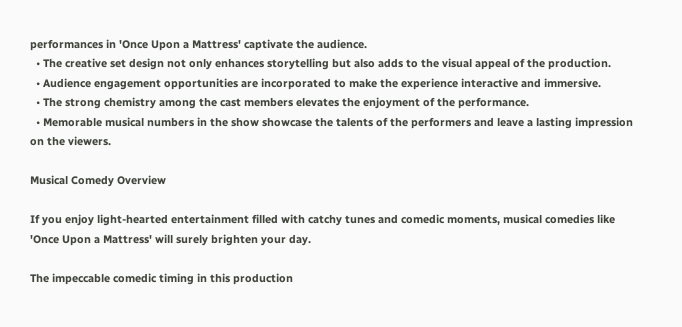performances in 'Once Upon a Mattress' captivate the audience.
  • The creative set design not only enhances storytelling but also adds to the visual appeal of the production.
  • Audience engagement opportunities are incorporated to make the experience interactive and immersive.
  • The strong chemistry among the cast members elevates the enjoyment of the performance.
  • Memorable musical numbers in the show showcase the talents of the performers and leave a lasting impression on the viewers.

Musical Comedy Overview

If you enjoy light-hearted entertainment filled with catchy tunes and comedic moments, musical comedies like 'Once Upon a Mattress' will surely brighten your day.

The impeccable comedic timing in this production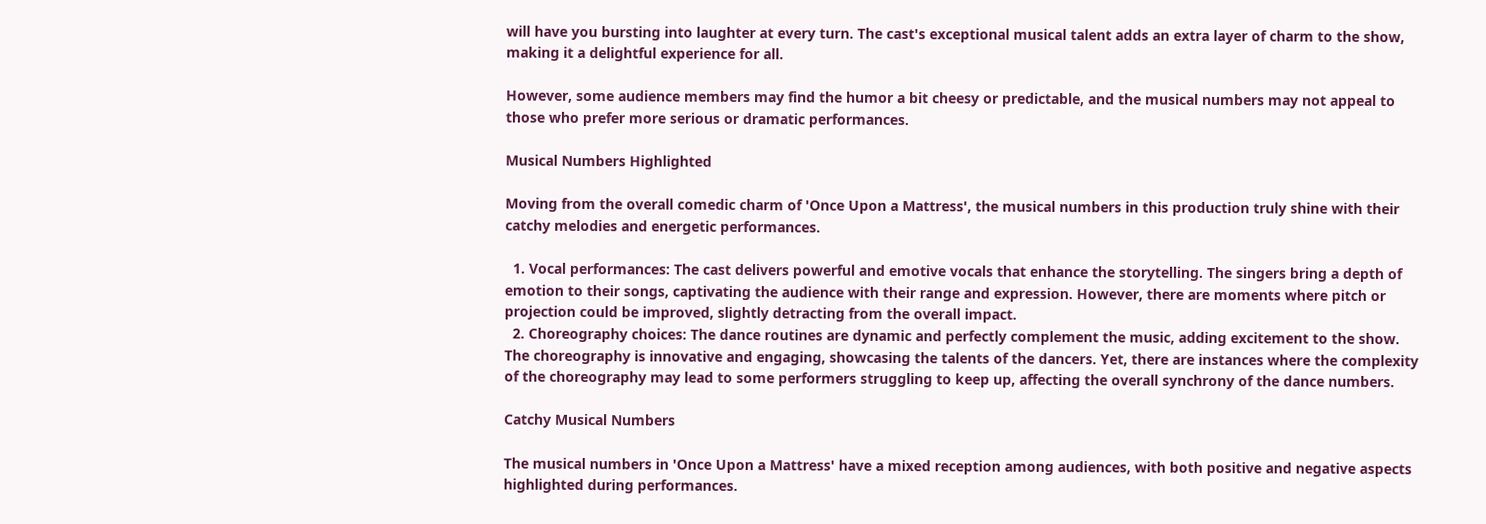will have you bursting into laughter at every turn. The cast's exceptional musical talent adds an extra layer of charm to the show, making it a delightful experience for all.

However, some audience members may find the humor a bit cheesy or predictable, and the musical numbers may not appeal to those who prefer more serious or dramatic performances.

Musical Numbers Highlighted

Moving from the overall comedic charm of 'Once Upon a Mattress', the musical numbers in this production truly shine with their catchy melodies and energetic performances.

  1. Vocal performances: The cast delivers powerful and emotive vocals that enhance the storytelling. The singers bring a depth of emotion to their songs, captivating the audience with their range and expression. However, there are moments where pitch or projection could be improved, slightly detracting from the overall impact.
  2. Choreography choices: The dance routines are dynamic and perfectly complement the music, adding excitement to the show. The choreography is innovative and engaging, showcasing the talents of the dancers. Yet, there are instances where the complexity of the choreography may lead to some performers struggling to keep up, affecting the overall synchrony of the dance numbers.

Catchy Musical Numbers

The musical numbers in 'Once Upon a Mattress' have a mixed reception among audiences, with both positive and negative aspects highlighted during performances.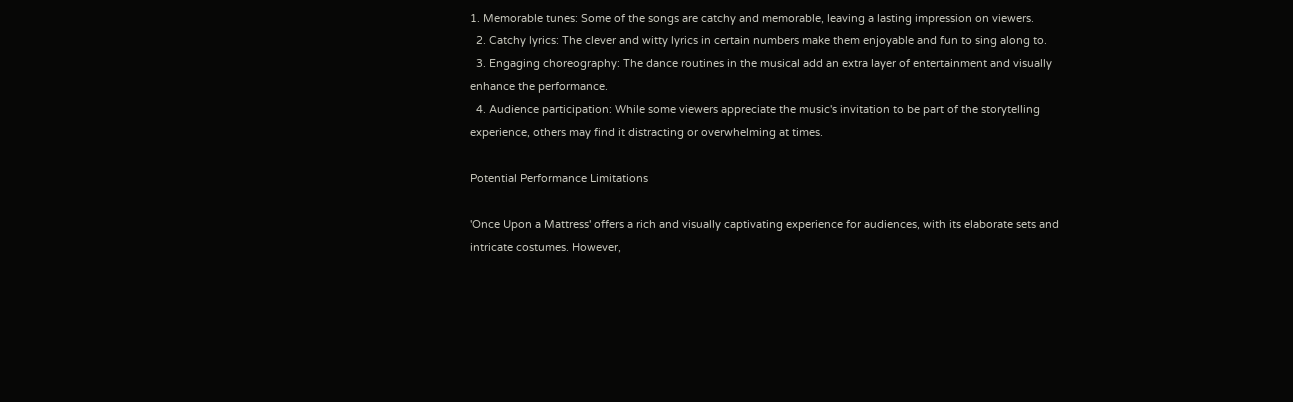1. Memorable tunes: Some of the songs are catchy and memorable, leaving a lasting impression on viewers.
  2. Catchy lyrics: The clever and witty lyrics in certain numbers make them enjoyable and fun to sing along to.
  3. Engaging choreography: The dance routines in the musical add an extra layer of entertainment and visually enhance the performance.
  4. Audience participation: While some viewers appreciate the music's invitation to be part of the storytelling experience, others may find it distracting or overwhelming at times.

Potential Performance Limitations

'Once Upon a Mattress' offers a rich and visually captivating experience for audiences, with its elaborate sets and intricate costumes. However,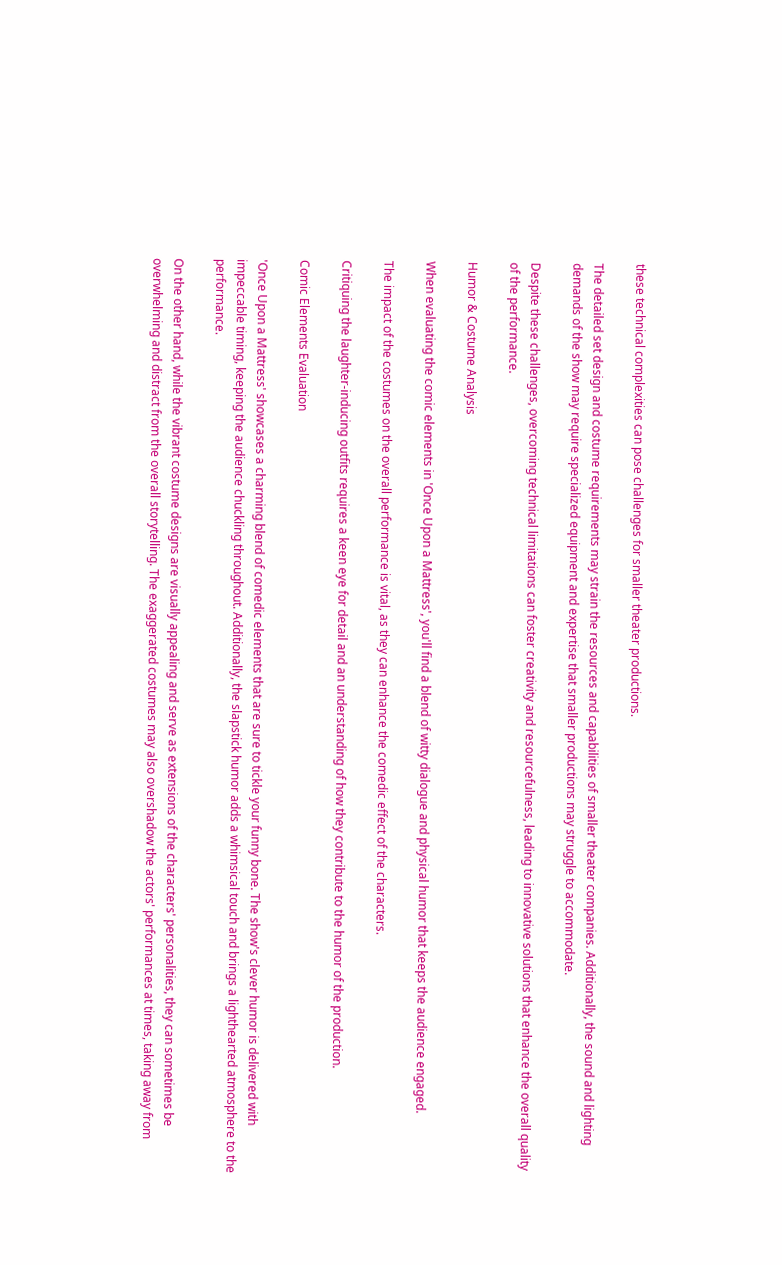these technical complexities can pose challenges for smaller theater productions.

The detailed set design and costume requirements may strain the resources and capabilities of smaller theater companies. Additionally, the sound and lighting demands of the show may require specialized equipment and expertise that smaller productions may struggle to accommodate.

Despite these challenges, overcoming technical limitations can foster creativity and resourcefulness, leading to innovative solutions that enhance the overall quality of the performance.

Humor & Costume Analysis

When evaluating the comic elements in 'Once Upon a Mattress', you'll find a blend of witty dialogue and physical humor that keeps the audience engaged.

The impact of the costumes on the overall performance is vital, as they can enhance the comedic effect of the characters.

Critiquing the laughter-inducing outfits requires a keen eye for detail and an understanding of how they contribute to the humor of the production.

Comic Elements Evaluation

'Once Upon a Mattress' showcases a charming blend of comedic elements that are sure to tickle your funny bone. The show's clever humor is delivered with impeccable timing, keeping the audience chuckling throughout. Additionally, the slapstick humor adds a whimsical touch and brings a lighthearted atmosphere to the performance.

On the other hand, while the vibrant costume designs are visually appealing and serve as extensions of the characters' personalities, they can sometimes be overwhelming and distract from the overall storytelling. The exaggerated costumes may also overshadow the actors' performances at times, taking away from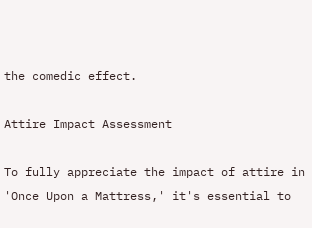the comedic effect.

Attire Impact Assessment

To fully appreciate the impact of attire in 'Once Upon a Mattress,' it's essential to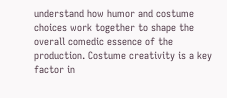understand how humor and costume choices work together to shape the overall comedic essence of the production. Costume creativity is a key factor in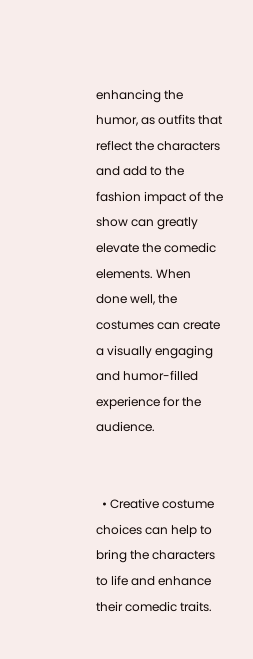enhancing the humor, as outfits that reflect the characters and add to the fashion impact of the show can greatly elevate the comedic elements. When done well, the costumes can create a visually engaging and humor-filled experience for the audience.


  • Creative costume choices can help to bring the characters to life and enhance their comedic traits.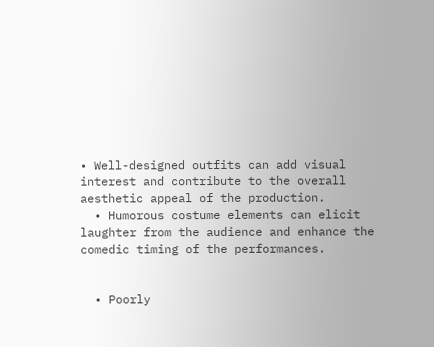• Well-designed outfits can add visual interest and contribute to the overall aesthetic appeal of the production.
  • Humorous costume elements can elicit laughter from the audience and enhance the comedic timing of the performances.


  • Poorly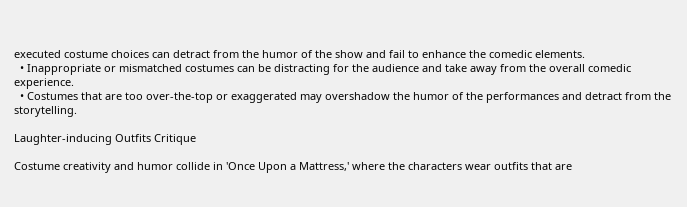executed costume choices can detract from the humor of the show and fail to enhance the comedic elements.
  • Inappropriate or mismatched costumes can be distracting for the audience and take away from the overall comedic experience.
  • Costumes that are too over-the-top or exaggerated may overshadow the humor of the performances and detract from the storytelling.

Laughter-inducing Outfits Critique

Costume creativity and humor collide in 'Once Upon a Mattress,' where the characters wear outfits that are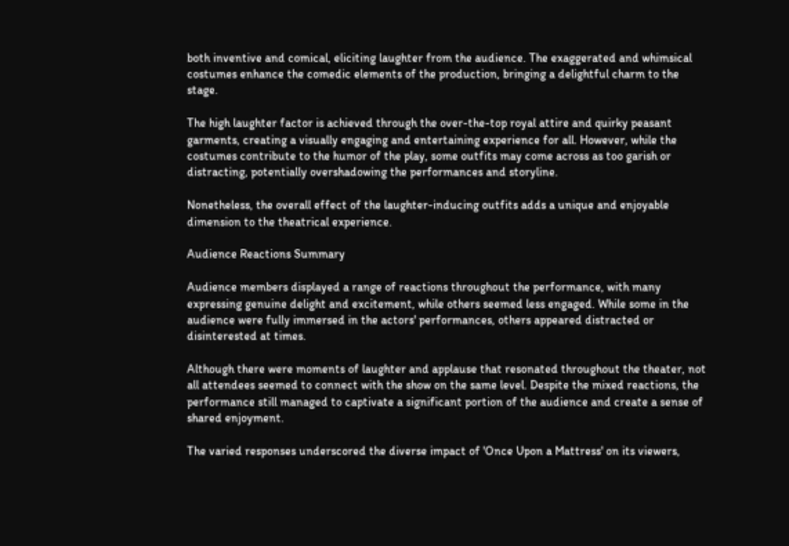both inventive and comical, eliciting laughter from the audience. The exaggerated and whimsical costumes enhance the comedic elements of the production, bringing a delightful charm to the stage.

The high laughter factor is achieved through the over-the-top royal attire and quirky peasant garments, creating a visually engaging and entertaining experience for all. However, while the costumes contribute to the humor of the play, some outfits may come across as too garish or distracting, potentially overshadowing the performances and storyline.

Nonetheless, the overall effect of the laughter-inducing outfits adds a unique and enjoyable dimension to the theatrical experience.

Audience Reactions Summary

Audience members displayed a range of reactions throughout the performance, with many expressing genuine delight and excitement, while others seemed less engaged. While some in the audience were fully immersed in the actors' performances, others appeared distracted or disinterested at times.

Although there were moments of laughter and applause that resonated throughout the theater, not all attendees seemed to connect with the show on the same level. Despite the mixed reactions, the performance still managed to captivate a significant portion of the audience and create a sense of shared enjoyment.

The varied responses underscored the diverse impact of 'Once Upon a Mattress' on its viewers,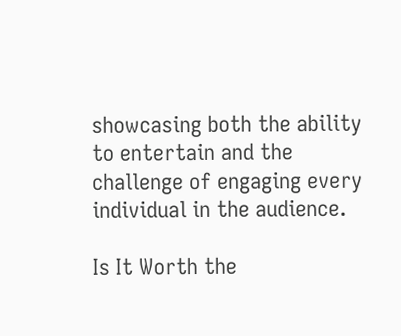showcasing both the ability to entertain and the challenge of engaging every individual in the audience.

Is It Worth the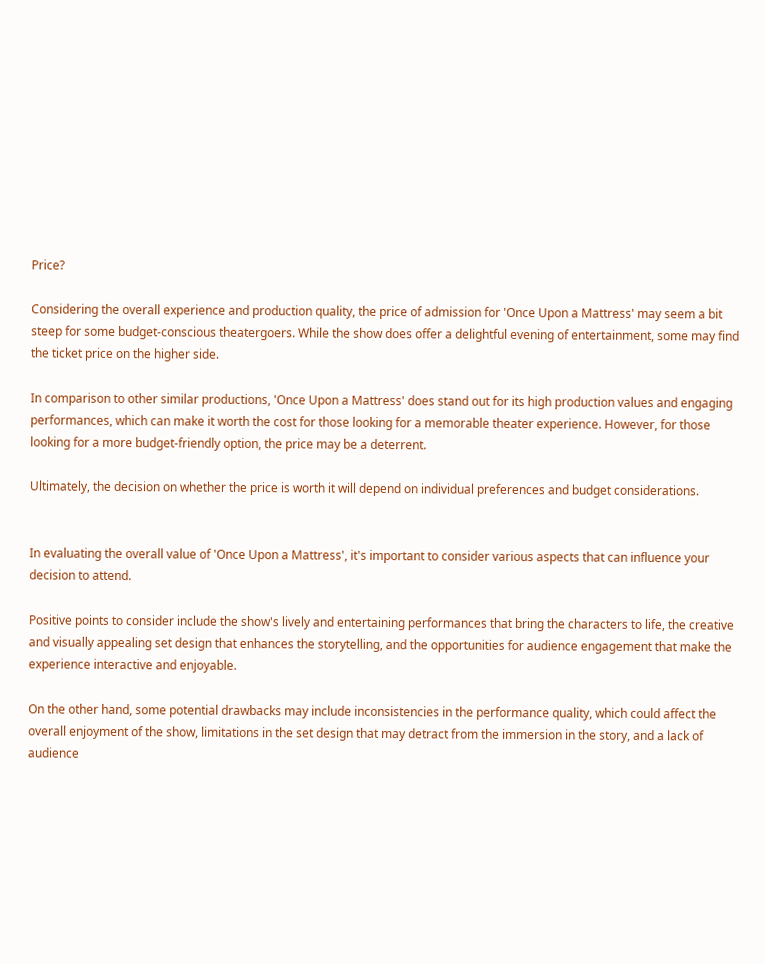Price?

Considering the overall experience and production quality, the price of admission for 'Once Upon a Mattress' may seem a bit steep for some budget-conscious theatergoers. While the show does offer a delightful evening of entertainment, some may find the ticket price on the higher side.

In comparison to other similar productions, 'Once Upon a Mattress' does stand out for its high production values and engaging performances, which can make it worth the cost for those looking for a memorable theater experience. However, for those looking for a more budget-friendly option, the price may be a deterrent.

Ultimately, the decision on whether the price is worth it will depend on individual preferences and budget considerations.


In evaluating the overall value of 'Once Upon a Mattress', it's important to consider various aspects that can influence your decision to attend.

Positive points to consider include the show's lively and entertaining performances that bring the characters to life, the creative and visually appealing set design that enhances the storytelling, and the opportunities for audience engagement that make the experience interactive and enjoyable.

On the other hand, some potential drawbacks may include inconsistencies in the performance quality, which could affect the overall enjoyment of the show, limitations in the set design that may detract from the immersion in the story, and a lack of audience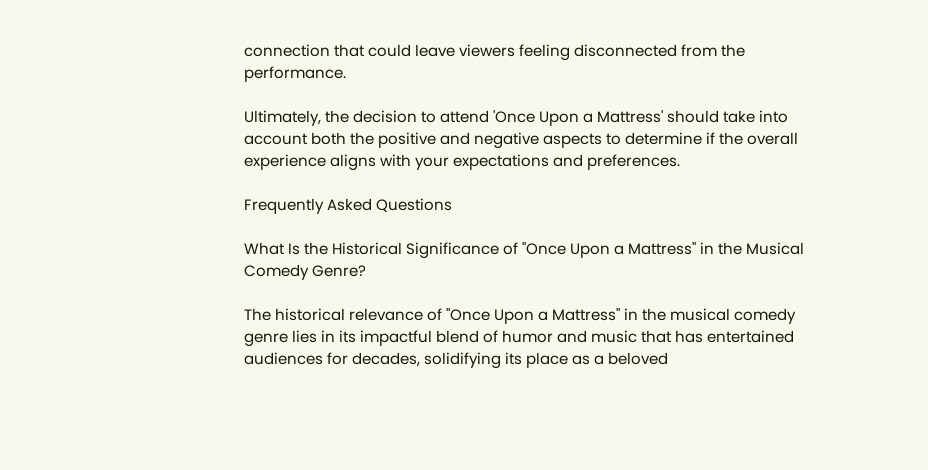connection that could leave viewers feeling disconnected from the performance.

Ultimately, the decision to attend 'Once Upon a Mattress' should take into account both the positive and negative aspects to determine if the overall experience aligns with your expectations and preferences.

Frequently Asked Questions

What Is the Historical Significance of "Once Upon a Mattress" in the Musical Comedy Genre?

The historical relevance of "Once Upon a Mattress" in the musical comedy genre lies in its impactful blend of humor and music that has entertained audiences for decades, solidifying its place as a beloved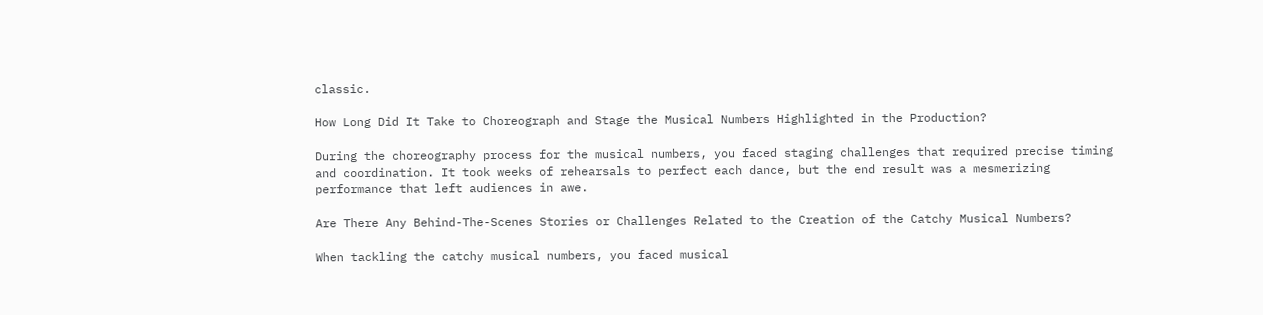classic.

How Long Did It Take to Choreograph and Stage the Musical Numbers Highlighted in the Production?

During the choreography process for the musical numbers, you faced staging challenges that required precise timing and coordination. It took weeks of rehearsals to perfect each dance, but the end result was a mesmerizing performance that left audiences in awe.

Are There Any Behind-The-Scenes Stories or Challenges Related to the Creation of the Catchy Musical Numbers?

When tackling the catchy musical numbers, you faced musical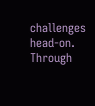challenges head-on. Through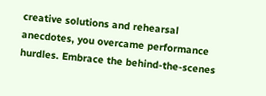creative solutions and rehearsal anecdotes, you overcame performance hurdles. Embrace the behind-the-scenes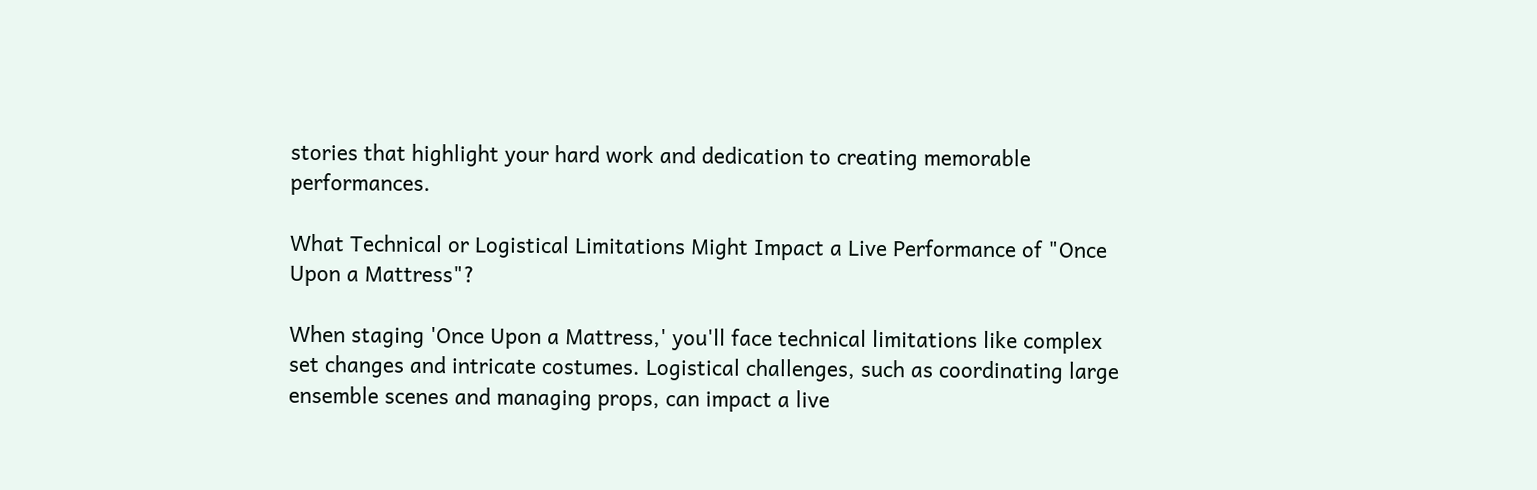stories that highlight your hard work and dedication to creating memorable performances.

What Technical or Logistical Limitations Might Impact a Live Performance of "Once Upon a Mattress"?

When staging 'Once Upon a Mattress,' you'll face technical limitations like complex set changes and intricate costumes. Logistical challenges, such as coordinating large ensemble scenes and managing props, can impact a live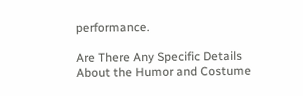performance.

Are There Any Specific Details About the Humor and Costume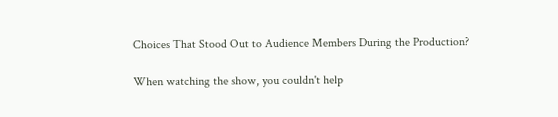Choices That Stood Out to Audience Members During the Production?

When watching the show, you couldn't help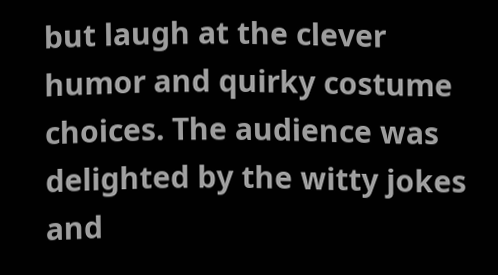but laugh at the clever humor and quirky costume choices. The audience was delighted by the witty jokes and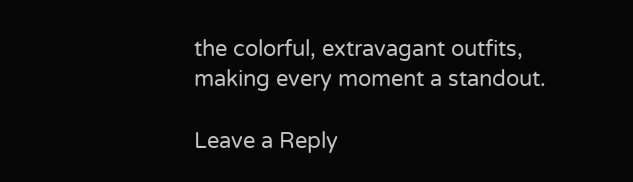the colorful, extravagant outfits, making every moment a standout.

Leave a Reply